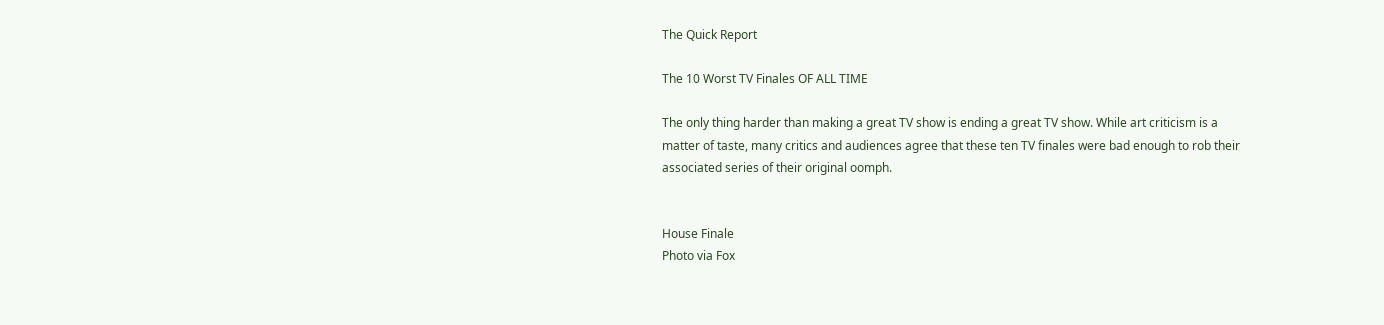The Quick Report

The 10 Worst TV Finales OF ALL TIME

The only thing harder than making a great TV show is ending a great TV show. While art criticism is a matter of taste, many critics and audiences agree that these ten TV finales were bad enough to rob their associated series of their original oomph.


House Finale
Photo via Fox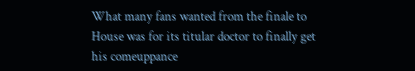What many fans wanted from the finale to House was for its titular doctor to finally get his comeuppance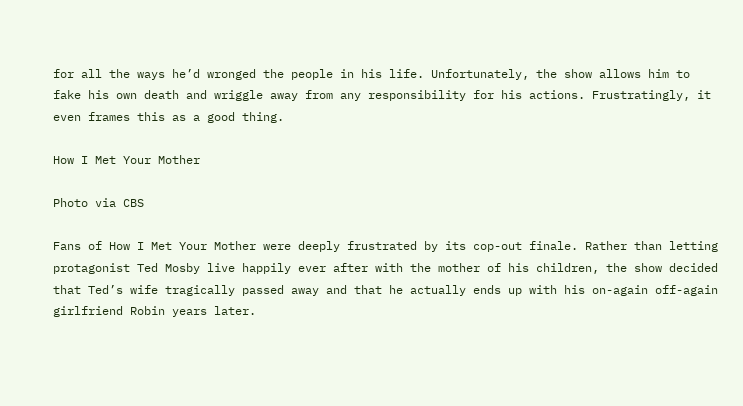for all the ways he’d wronged the people in his life. Unfortunately, the show allows him to fake his own death and wriggle away from any responsibility for his actions. Frustratingly, it even frames this as a good thing.

How I Met Your Mother

Photo via CBS

Fans of How I Met Your Mother were deeply frustrated by its cop-out finale. Rather than letting protagonist Ted Mosby live happily ever after with the mother of his children, the show decided that Ted’s wife tragically passed away and that he actually ends up with his on-again off-again girlfriend Robin years later.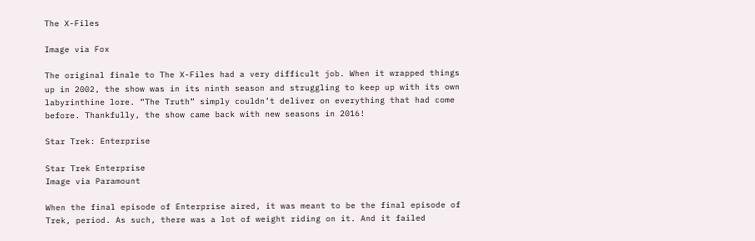The X-Files

Image via Fox

The original finale to The X-Files had a very difficult job. When it wrapped things up in 2002, the show was in its ninth season and struggling to keep up with its own labyrinthine lore. “The Truth” simply couldn’t deliver on everything that had come before. Thankfully, the show came back with new seasons in 2016!

Star Trek: Enterprise

Star Trek Enterprise
Image via Paramount

When the final episode of Enterprise aired, it was meant to be the final episode of Trek, period. As such, there was a lot of weight riding on it. And it failed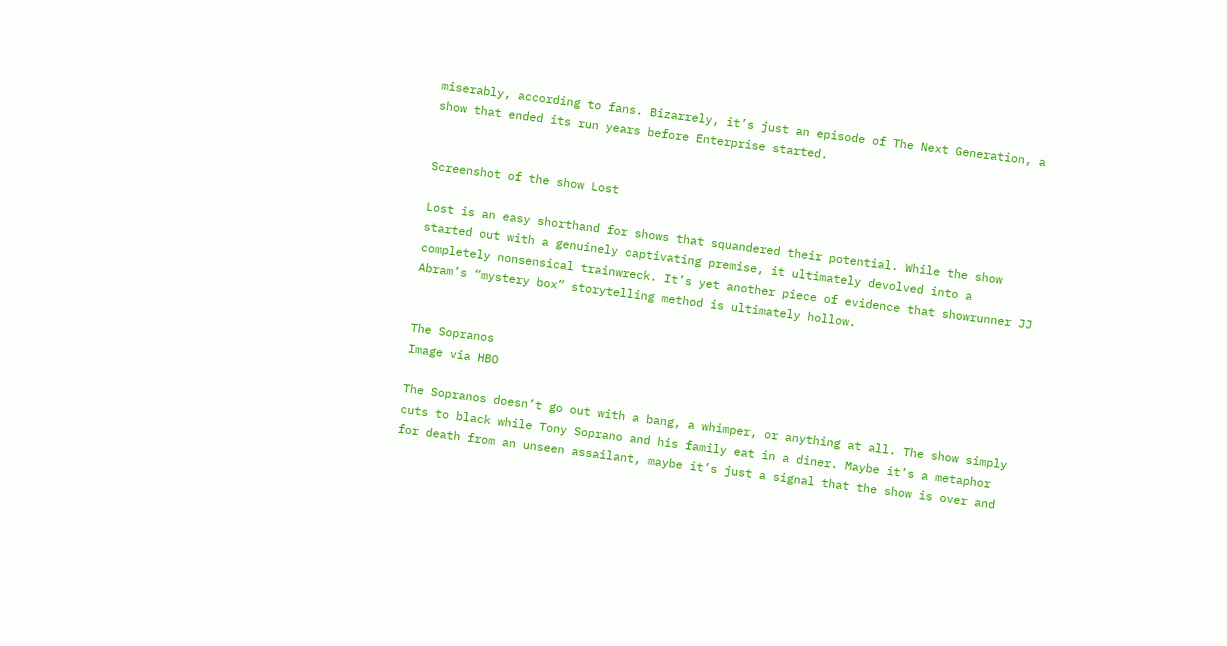miserably, according to fans. Bizarrely, it’s just an episode of The Next Generation, a show that ended its run years before Enterprise started.


Screenshot of the show Lost

Lost is an easy shorthand for shows that squandered their potential. While the show started out with a genuinely captivating premise, it ultimately devolved into a completely nonsensical trainwreck. It’s yet another piece of evidence that showrunner JJ Abram’s “mystery box” storytelling method is ultimately hollow.


The Sopranos
Image via HBO

The Sopranos doesn’t go out with a bang, a whimper, or anything at all. The show simply cuts to black while Tony Soprano and his family eat in a diner. Maybe it’s a metaphor for death from an unseen assailant, maybe it’s just a signal that the show is over and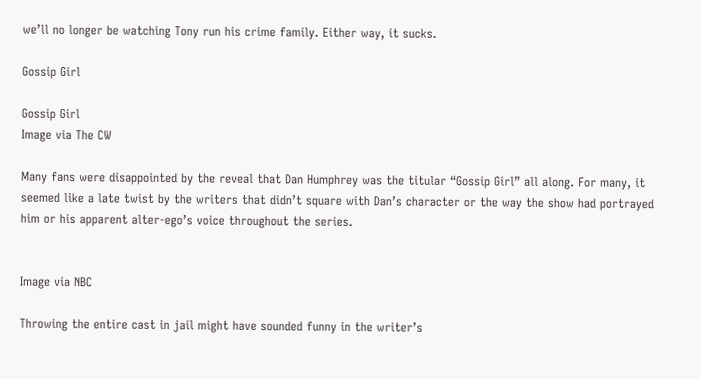we’ll no longer be watching Tony run his crime family. Either way, it sucks.

Gossip Girl

Gossip Girl
Image via The CW

Many fans were disappointed by the reveal that Dan Humphrey was the titular “Gossip Girl” all along. For many, it seemed like a late twist by the writers that didn’t square with Dan’s character or the way the show had portrayed him or his apparent alter-ego’s voice throughout the series.


Image via NBC

Throwing the entire cast in jail might have sounded funny in the writer’s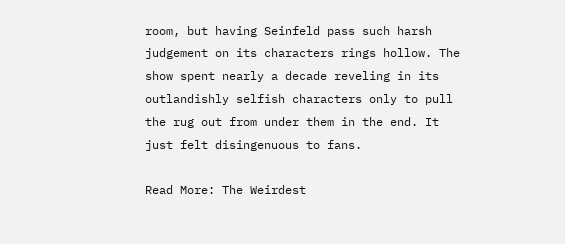room, but having Seinfeld pass such harsh judgement on its characters rings hollow. The show spent nearly a decade reveling in its outlandishly selfish characters only to pull the rug out from under them in the end. It just felt disingenuous to fans.

Read More: The Weirdest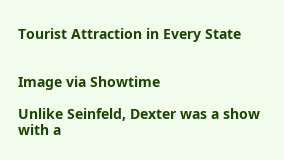Tourist Attraction in Every State


Image via Showtime

Unlike Seinfeld, Dexter was a show with a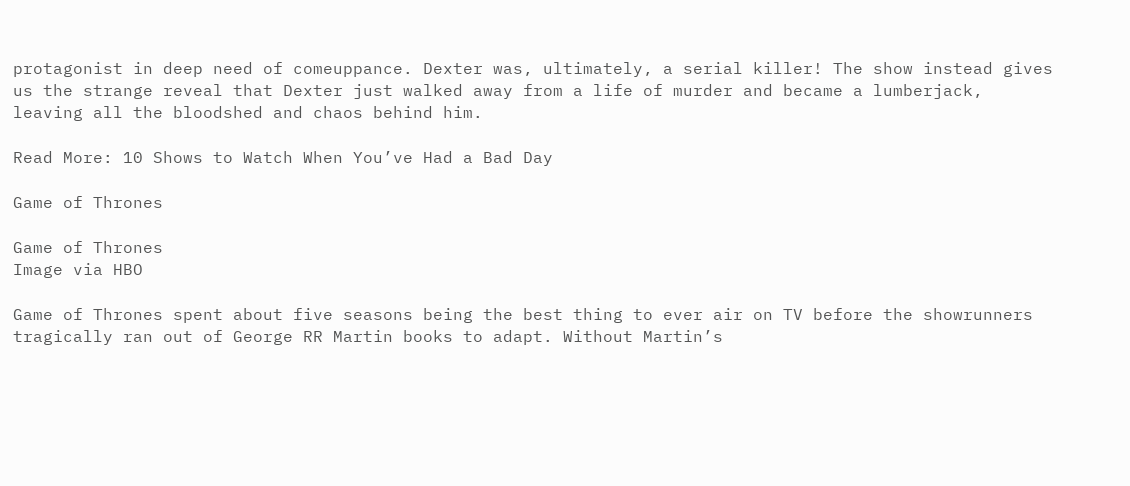protagonist in deep need of comeuppance. Dexter was, ultimately, a serial killer! The show instead gives us the strange reveal that Dexter just walked away from a life of murder and became a lumberjack, leaving all the bloodshed and chaos behind him.

Read More: 10 Shows to Watch When You’ve Had a Bad Day

Game of Thrones

Game of Thrones
Image via HBO

Game of Thrones spent about five seasons being the best thing to ever air on TV before the showrunners tragically ran out of George RR Martin books to adapt. Without Martin’s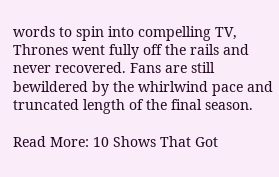words to spin into compelling TV, Thrones went fully off the rails and never recovered. Fans are still bewildered by the whirlwind pace and truncated length of the final season.

Read More: 10 Shows That Got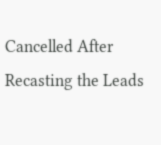Cancelled After Recasting the Leads